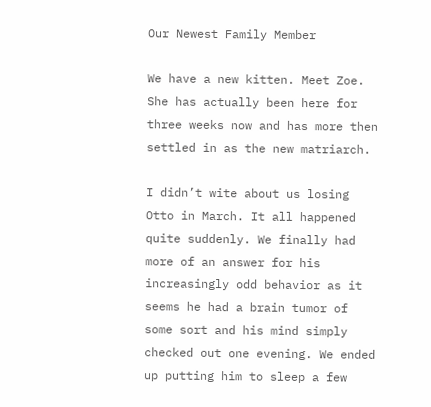Our Newest Family Member

We have a new kitten. Meet Zoe. She has actually been here for three weeks now and has more then settled in as the new matriarch.

I didn’t wite about us losing Otto in March. It all happened quite suddenly. We finally had more of an answer for his increasingly odd behavior as it seems he had a brain tumor of some sort and his mind simply checked out one evening. We ended up putting him to sleep a few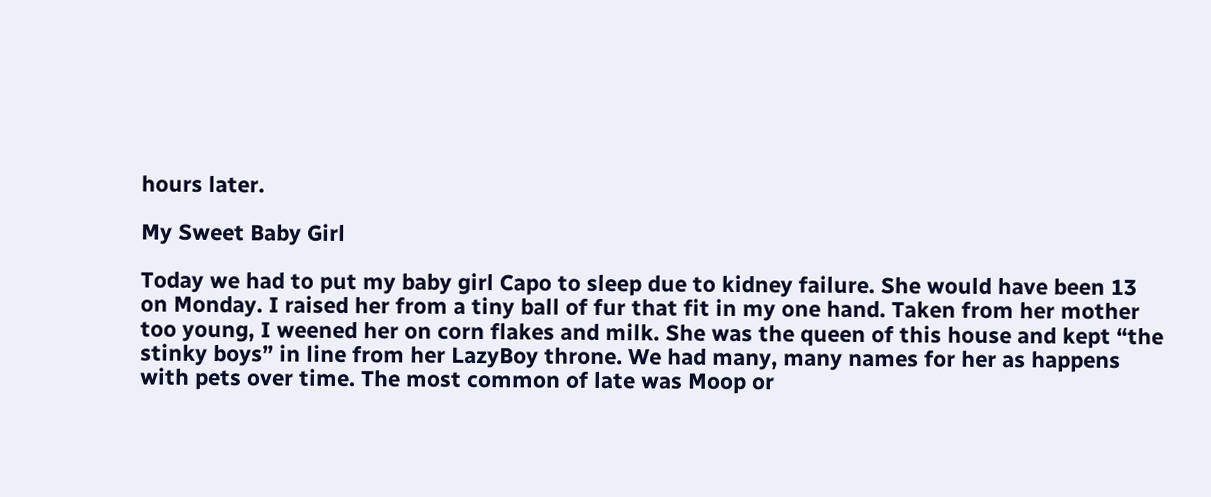hours later.

My Sweet Baby Girl

Today we had to put my baby girl Capo to sleep due to kidney failure. She would have been 13 on Monday. I raised her from a tiny ball of fur that fit in my one hand. Taken from her mother too young, I weened her on corn flakes and milk. She was the queen of this house and kept “the stinky boys” in line from her LazyBoy throne. We had many, many names for her as happens with pets over time. The most common of late was Moop or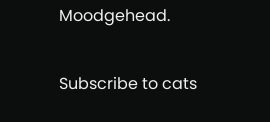Moodgehead.

Subscribe to cats